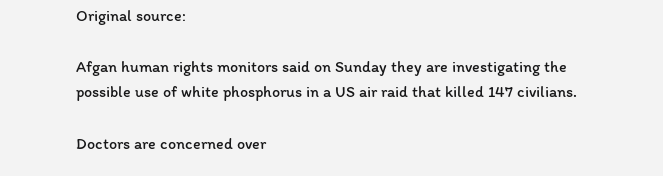Original source:

Afgan human rights monitors said on Sunday they are investigating the possible use of white phosphorus in a US air raid that killed 147 civilians.

Doctors are concerned over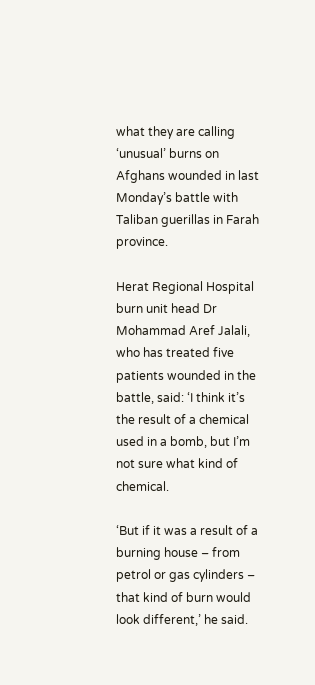what they are calling ‘unusual’ burns on Afghans wounded in last Monday’s battle with Taliban guerillas in Farah province.

Herat Regional Hospital burn unit head Dr Mohammad Aref Jalali, who has treated five patients wounded in the battle, said: ‘I think it’s the result of a chemical used in a bomb, but I’m not sure what kind of chemical.

‘But if it was a result of a burning house – from petrol or gas cylinders – that kind of burn would look different,’ he said.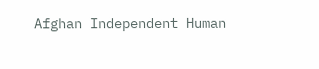Afghan Independent Human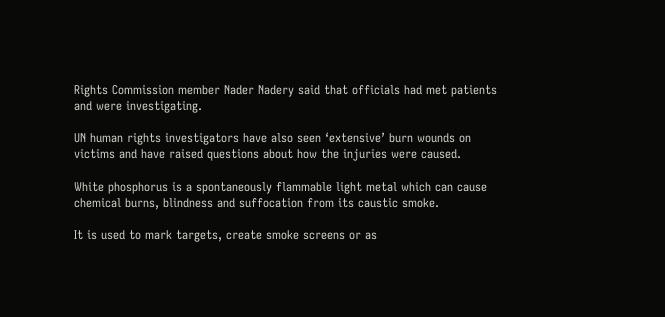Rights Commission member Nader Nadery said that officials had met patients and were investigating.

UN human rights investigators have also seen ‘extensive’ burn wounds on victims and have raised questions about how the injuries were caused.

White phosphorus is a spontaneously flammable light metal which can cause chemical burns, blindness and suffocation from its caustic smoke.

It is used to mark targets, create smoke screens or as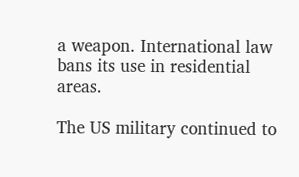a weapon. International law bans its use in residential areas.

The US military continued to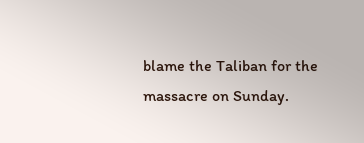blame the Taliban for the massacre on Sunday.